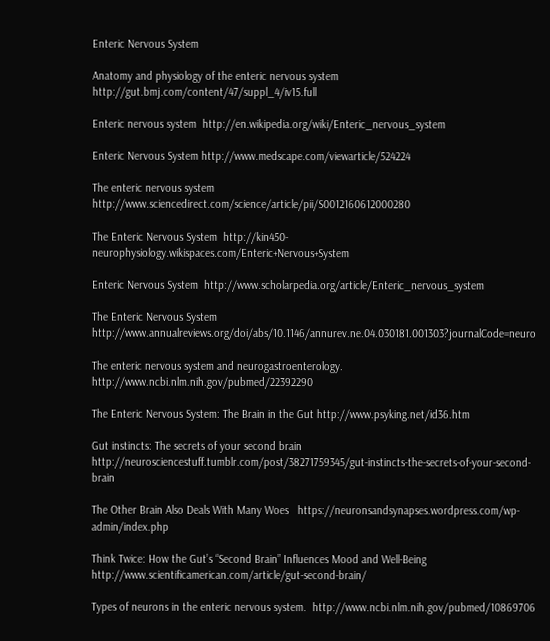Enteric Nervous System

Anatomy and physiology of the enteric nervous system  http://gut.bmj.com/content/47/suppl_4/iv15.full

Enteric nervous system  http://en.wikipedia.org/wiki/Enteric_nervous_system

Enteric Nervous System http://www.medscape.com/viewarticle/524224

The enteric nervous system  http://www.sciencedirect.com/science/article/pii/S0012160612000280

The Enteric Nervous System  http://kin450-neurophysiology.wikispaces.com/Enteric+Nervous+System

Enteric Nervous System  http://www.scholarpedia.org/article/Enteric_nervous_system

The Enteric Nervous System http://www.annualreviews.org/doi/abs/10.1146/annurev.ne.04.030181.001303?journalCode=neuro

The enteric nervous system and neurogastroenterology. http://www.ncbi.nlm.nih.gov/pubmed/22392290

The Enteric Nervous System: The Brain in the Gut http://www.psyking.net/id36.htm

Gut instincts: The secrets of your second brain http://neurosciencestuff.tumblr.com/post/38271759345/gut-instincts-the-secrets-of-your-second-brain

The Other Brain Also Deals With Many Woes   https://neuronsandsynapses.wordpress.com/wp-admin/index.php

Think Twice: How the Gut’s “Second Brain” Influences Mood and Well-Being  http://www.scientificamerican.com/article/gut-second-brain/

Types of neurons in the enteric nervous system.  http://www.ncbi.nlm.nih.gov/pubmed/10869706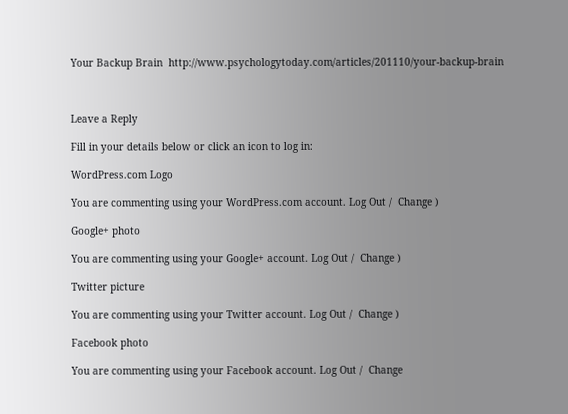Your Backup Brain  http://www.psychologytoday.com/articles/201110/your-backup-brain



Leave a Reply

Fill in your details below or click an icon to log in:

WordPress.com Logo

You are commenting using your WordPress.com account. Log Out /  Change )

Google+ photo

You are commenting using your Google+ account. Log Out /  Change )

Twitter picture

You are commenting using your Twitter account. Log Out /  Change )

Facebook photo

You are commenting using your Facebook account. Log Out /  Change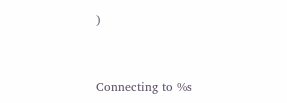)


Connecting to %s